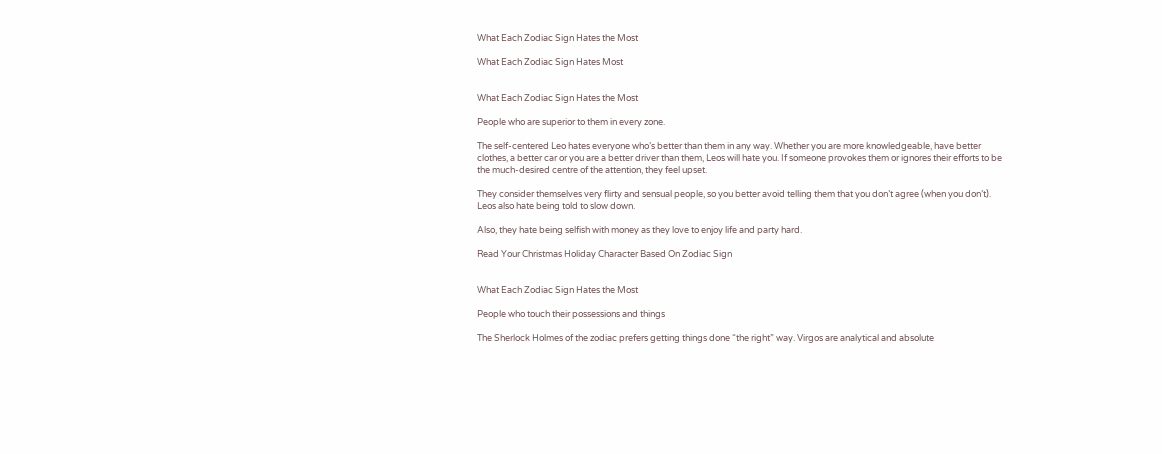What Each Zodiac Sign Hates the Most

What Each Zodiac Sign Hates Most


What Each Zodiac Sign Hates the Most

People who are superior to them in every zone.

The self-centered Leo hates everyone who’s better than them in any way. Whether you are more knowledgeable, have better clothes, a better car or you are a better driver than them, Leos will hate you. If someone provokes them or ignores their efforts to be the much-desired centre of the attention, they feel upset.

They consider themselves very flirty and sensual people, so you better avoid telling them that you don’t agree (when you don’t). Leos also hate being told to slow down.

Also, they hate being selfish with money as they love to enjoy life and party hard.

Read Your Christmas Holiday Character Based On Zodiac Sign


What Each Zodiac Sign Hates the Most

People who touch their possessions and things

The Sherlock Holmes of the zodiac prefers getting things done “the right” way. Virgos are analytical and absolute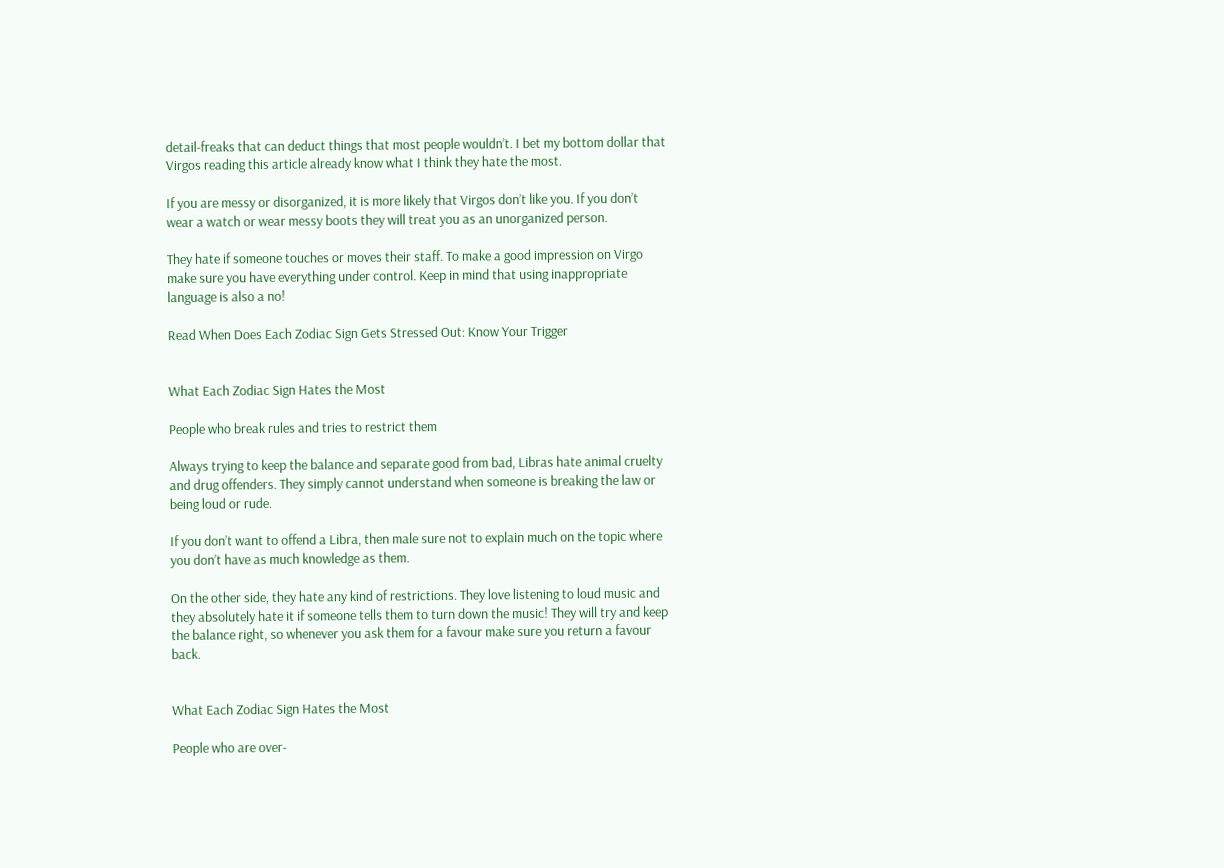detail-freaks that can deduct things that most people wouldn’t. I bet my bottom dollar that Virgos reading this article already know what I think they hate the most.

If you are messy or disorganized, it is more likely that Virgos don’t like you. If you don’t wear a watch or wear messy boots they will treat you as an unorganized person.

They hate if someone touches or moves their staff. To make a good impression on Virgo make sure you have everything under control. Keep in mind that using inappropriate language is also a no!

Read When Does Each Zodiac Sign Gets Stressed Out: Know Your Trigger


What Each Zodiac Sign Hates the Most

People who break rules and tries to restrict them

Always trying to keep the balance and separate good from bad, Libras hate animal cruelty and drug offenders. They simply cannot understand when someone is breaking the law or being loud or rude.

If you don’t want to offend a Libra, then male sure not to explain much on the topic where you don’t have as much knowledge as them.

On the other side, they hate any kind of restrictions. They love listening to loud music and they absolutely hate it if someone tells them to turn down the music! They will try and keep the balance right, so whenever you ask them for a favour make sure you return a favour back.


What Each Zodiac Sign Hates the Most

People who are over-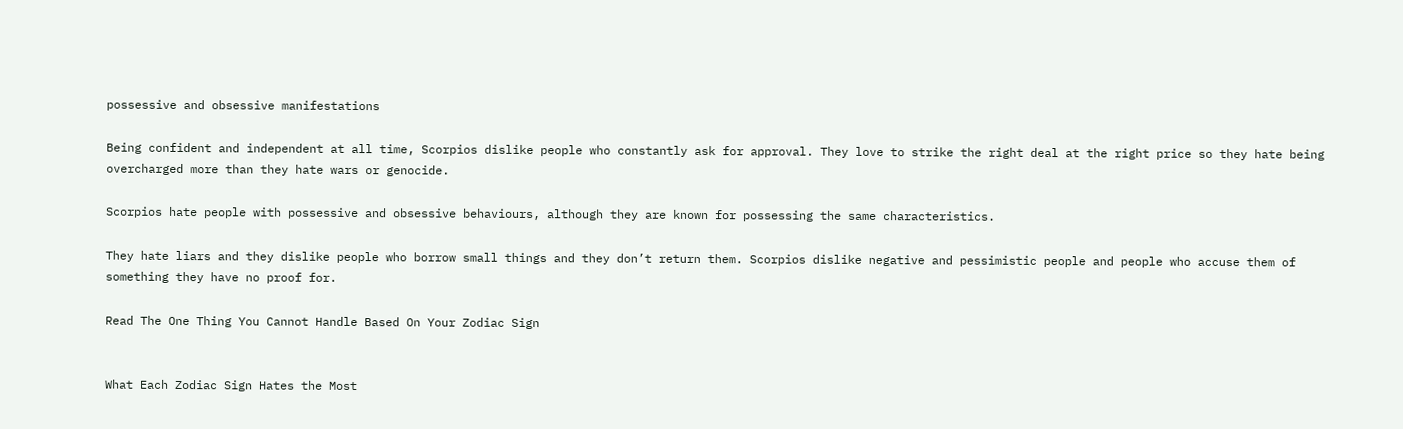possessive and obsessive manifestations

Being confident and independent at all time, Scorpios dislike people who constantly ask for approval. They love to strike the right deal at the right price so they hate being overcharged more than they hate wars or genocide.

Scorpios hate people with possessive and obsessive behaviours, although they are known for possessing the same characteristics.

They hate liars and they dislike people who borrow small things and they don’t return them. Scorpios dislike negative and pessimistic people and people who accuse them of something they have no proof for.

Read The One Thing You Cannot Handle Based On Your Zodiac Sign


What Each Zodiac Sign Hates the Most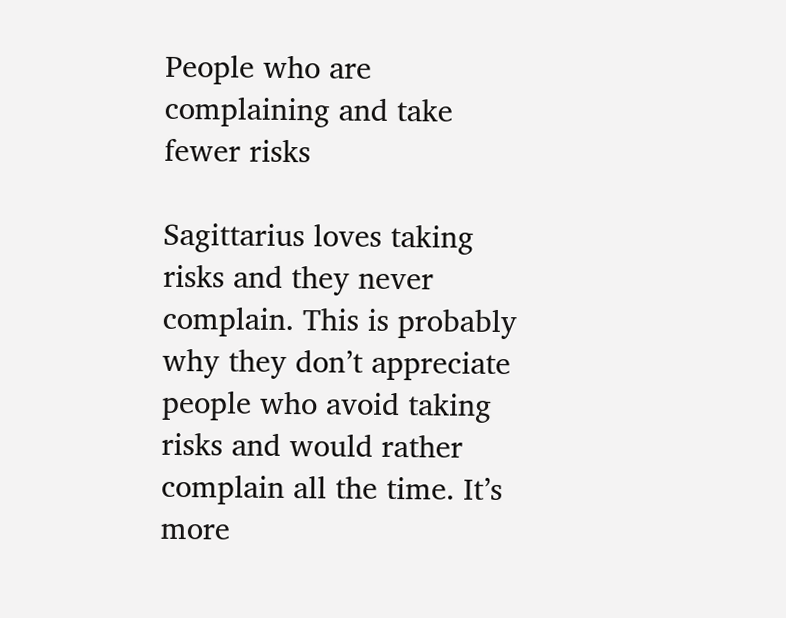People who are complaining and take fewer risks

Sagittarius loves taking risks and they never complain. This is probably why they don’t appreciate people who avoid taking risks and would rather complain all the time. It’s more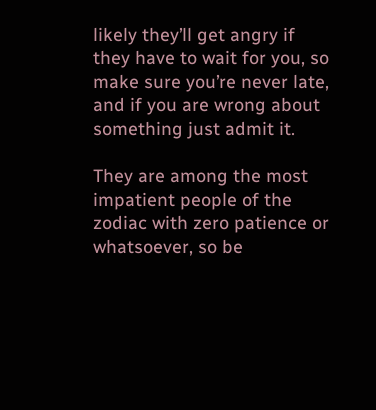likely they’ll get angry if they have to wait for you, so make sure you’re never late, and if you are wrong about something just admit it.

They are among the most impatient people of the zodiac with zero patience or whatsoever, so be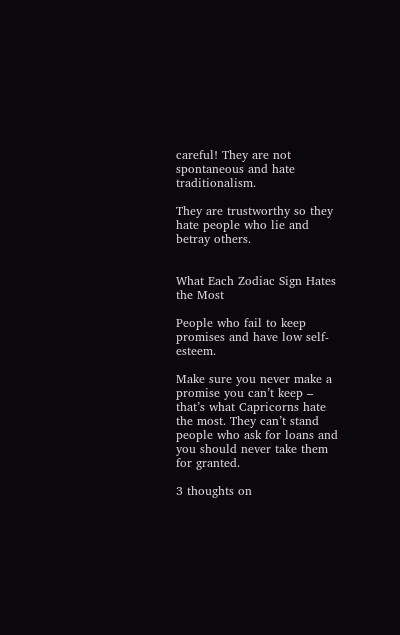careful! They are not spontaneous and hate traditionalism.

They are trustworthy so they hate people who lie and betray others.


What Each Zodiac Sign Hates the Most

People who fail to keep promises and have low self-esteem.

Make sure you never make a promise you can’t keep – that’s what Capricorns hate the most. They can’t stand people who ask for loans and you should never take them for granted.

3 thoughts on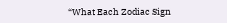“What Each Zodiac Sign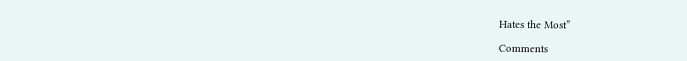Hates the Most”

Comments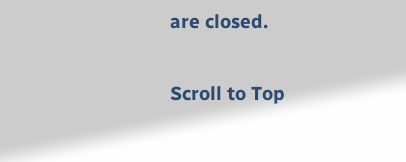are closed.

Scroll to Top